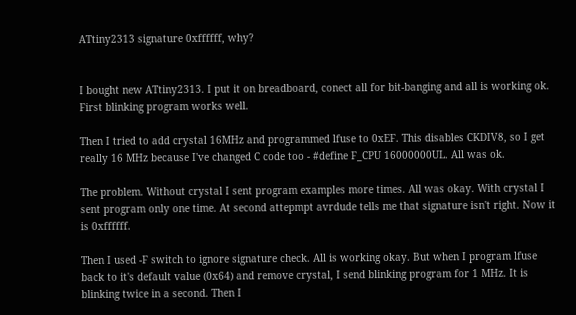ATtiny2313 signature 0xffffff, why?


I bought new ATtiny2313. I put it on breadboard, conect all for bit-banging and all is working ok. First blinking program works well.

Then I tried to add crystal 16MHz and programmed lfuse to 0xEF. This disables CKDIV8, so I get really 16 MHz because I've changed C code too - #define F_CPU 16000000UL. All was ok.

The problem. Without crystal I sent program examples more times. All was okay. With crystal I sent program only one time. At second attepmpt avrdude tells me that signature isn't right. Now it is 0xffffff.

Then I used -F switch to ignore signature check. All is working okay. But when I program lfuse back to it's default value (0x64) and remove crystal, I send blinking program for 1 MHz. It is blinking twice in a second. Then I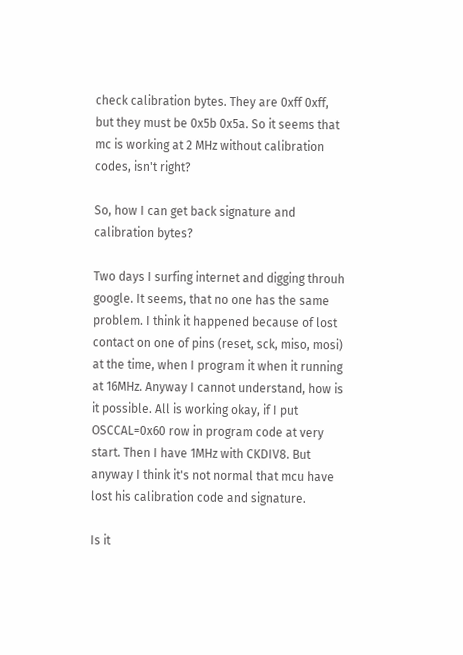check calibration bytes. They are 0xff 0xff, but they must be 0x5b 0x5a. So it seems that mc is working at 2 MHz without calibration codes, isn't right?

So, how I can get back signature and calibration bytes?

Two days I surfing internet and digging throuh google. It seems, that no one has the same problem. I think it happened because of lost contact on one of pins (reset, sck, miso, mosi) at the time, when I program it when it running at 16MHz. Anyway I cannot understand, how is it possible. All is working okay, if I put OSCCAL=0x60 row in program code at very start. Then I have 1MHz with CKDIV8. But anyway I think it's not normal that mcu have lost his calibration code and signature.

Is it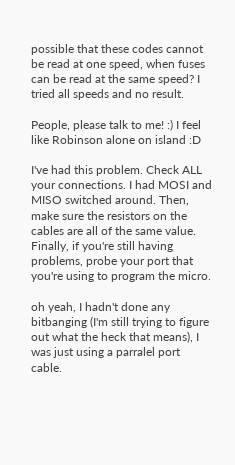possible that these codes cannot be read at one speed, when fuses can be read at the same speed? I tried all speeds and no result.

People, please talk to me! :) I feel like Robinson alone on island :D

I've had this problem. Check ALL your connections. I had MOSI and MISO switched around. Then, make sure the resistors on the cables are all of the same value. Finally, if you're still having problems, probe your port that you're using to program the micro.

oh yeah, I hadn't done any bitbanging (I'm still trying to figure out what the heck that means), I was just using a parralel port cable.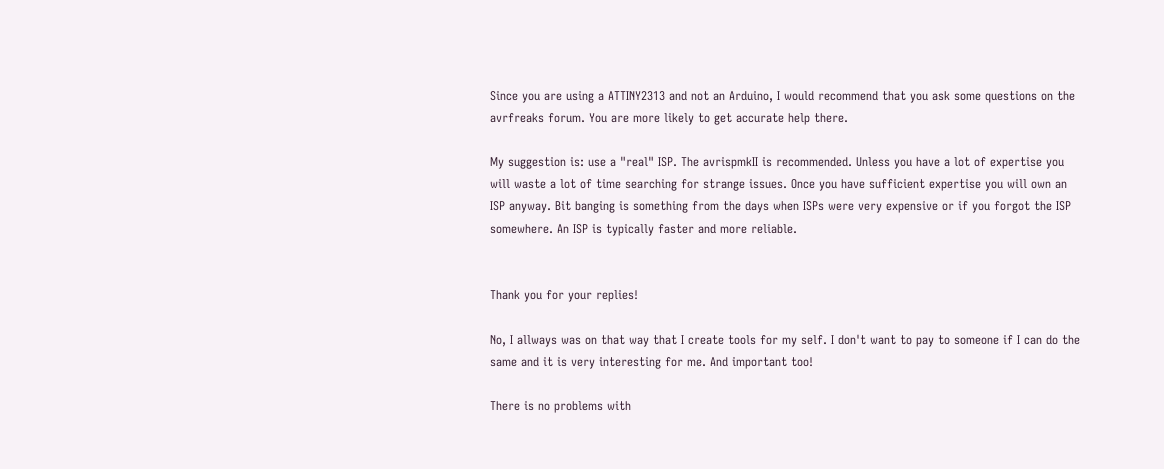Since you are using a ATTINY2313 and not an Arduino, I would recommend that you ask some questions on the avrfreaks forum. You are more likely to get accurate help there.

My suggestion is: use a "real" ISP. The avrispmkII is recommended. Unless you have a lot of expertise you will waste a lot of time searching for strange issues. Once you have sufficient expertise you will own an ISP anyway. Bit banging is something from the days when ISPs were very expensive or if you forgot the ISP somewhere. An ISP is typically faster and more reliable.


Thank you for your replies!

No, I allways was on that way that I create tools for my self. I don't want to pay to someone if I can do the same and it is very interesting for me. And important too!

There is no problems with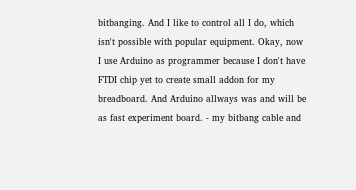bitbanging. And I like to control all I do, which isn't possible with popular equipment. Okay, now I use Arduino as programmer because I don't have FTDI chip yet to create small addon for my breadboard. And Arduino allways was and will be as fast experiment board. - my bitbang cable and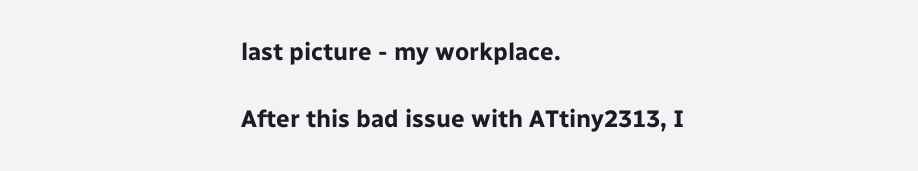last picture - my workplace.

After this bad issue with ATtiny2313, I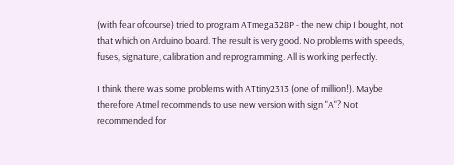(with fear ofcourse) tried to program ATmega328P - the new chip I bought, not that which on Arduino board. The result is very good. No problems with speeds, fuses, signature, calibration and reprogramming. All is working perfectly.

I think there was some problems with ATtiny2313 (one of million!). Maybe therefore Atmel recommends to use new version with sign "A"? Not recommended for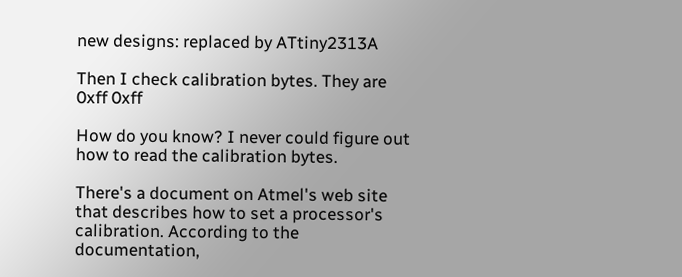new designs: replaced by ATtiny2313A

Then I check calibration bytes. They are 0xff 0xff

How do you know? I never could figure out how to read the calibration bytes.

There's a document on Atmel's web site that describes how to set a processor's calibration. According to the documentation,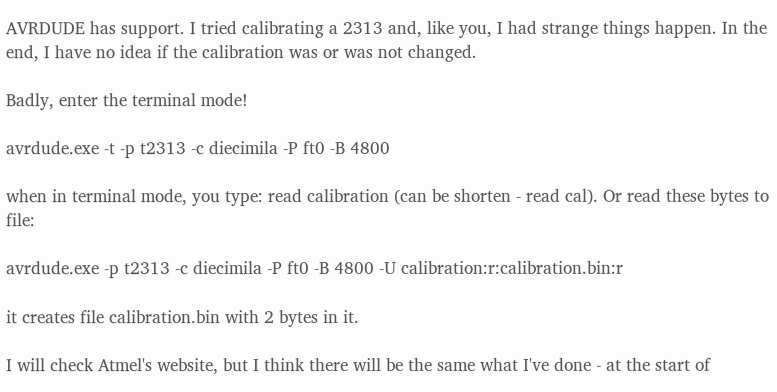AVRDUDE has support. I tried calibrating a 2313 and, like you, I had strange things happen. In the end, I have no idea if the calibration was or was not changed.

Badly, enter the terminal mode!

avrdude.exe -t -p t2313 -c diecimila -P ft0 -B 4800

when in terminal mode, you type: read calibration (can be shorten - read cal). Or read these bytes to file:

avrdude.exe -p t2313 -c diecimila -P ft0 -B 4800 -U calibration:r:calibration.bin:r

it creates file calibration.bin with 2 bytes in it.

I will check Atmel's website, but I think there will be the same what I've done - at the start of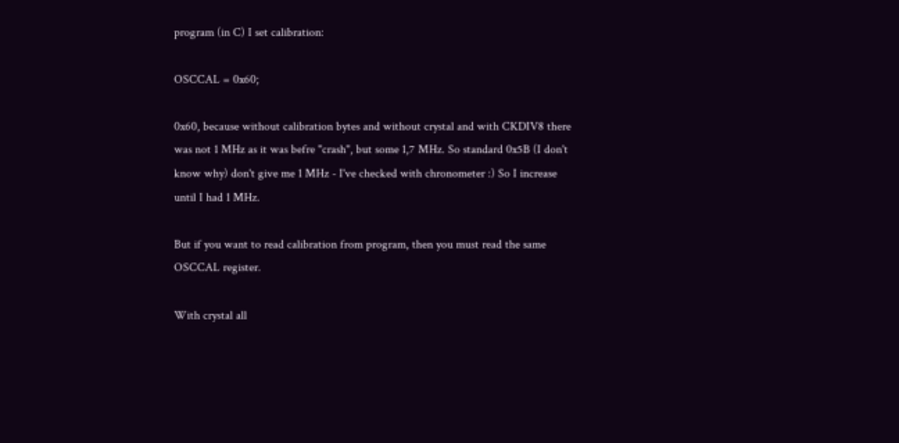program (in C) I set calibration:

OSCCAL = 0x60;

0x60, because without calibration bytes and without crystal and with CKDIV8 there was not 1 MHz as it was befre "crash", but some 1,7 MHz. So standard 0x5B (I don't know why) don't give me 1 MHz - I've checked with chronometer :) So I increase until I had 1 MHz.

But if you want to read calibration from program, then you must read the same OSCCAL register.

With crystal all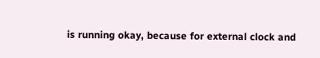is running okay, because for external clock and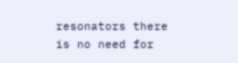resonators there is no need for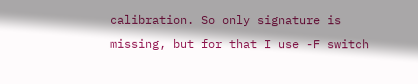calibration. So only signature is missing, but for that I use -F switch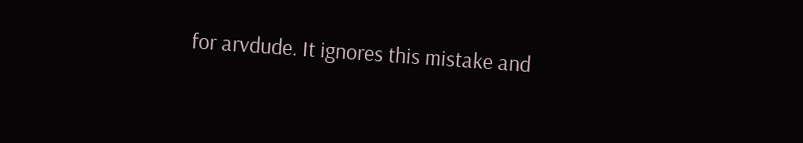for arvdude. It ignores this mistake and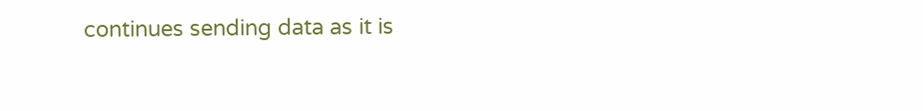continues sending data as it is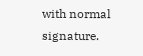with normal signature.